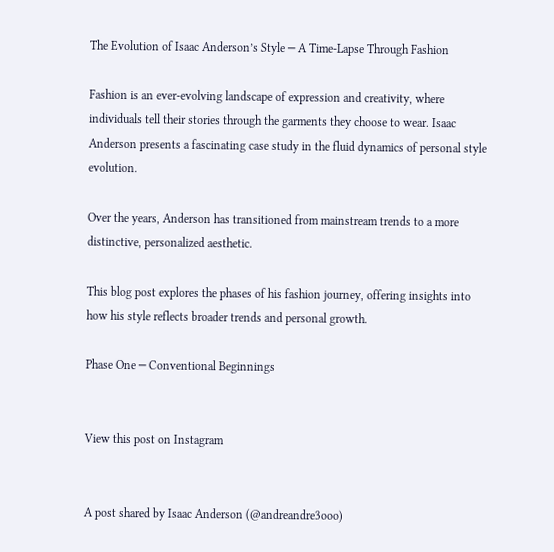The Evolution of Isaac Anderson’s Style ─ A Time-Lapse Through Fashion

Fashion is an ever-evolving landscape of expression and creativity, where individuals tell their stories through the garments they choose to wear. Isaac Anderson presents a fascinating case study in the fluid dynamics of personal style evolution.

Over the years, Anderson has transitioned from mainstream trends to a more distinctive, personalized aesthetic.

This blog post explores the phases of his fashion journey, offering insights into how his style reflects broader trends and personal growth.

Phase One ─ Conventional Beginnings


View this post on Instagram


A post shared by Isaac Anderson (@andreandre3ooo)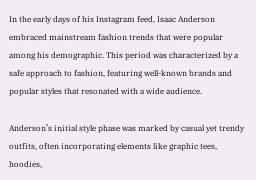In the early days of his Instagram feed, Isaac Anderson embraced mainstream fashion trends that were popular among his demographic. This period was characterized by a safe approach to fashion, featuring well-known brands and popular styles that resonated with a wide audience.

Anderson’s initial style phase was marked by casual yet trendy outfits, often incorporating elements like graphic tees, hoodies,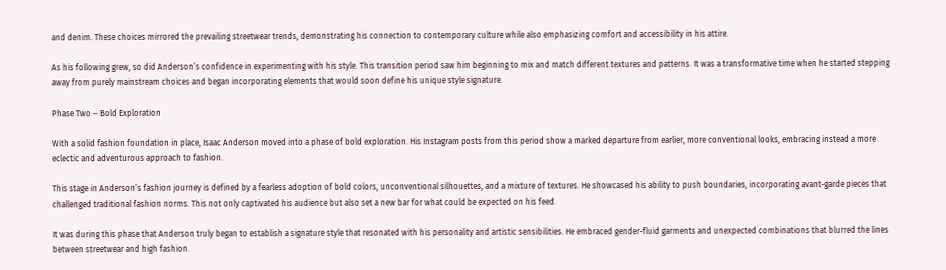and denim. These choices mirrored the prevailing streetwear trends, demonstrating his connection to contemporary culture while also emphasizing comfort and accessibility in his attire.

As his following grew, so did Anderson’s confidence in experimenting with his style. This transition period saw him beginning to mix and match different textures and patterns. It was a transformative time when he started stepping away from purely mainstream choices and began incorporating elements that would soon define his unique style signature.

Phase Two ─ Bold Exploration

With a solid fashion foundation in place, Isaac Anderson moved into a phase of bold exploration. His Instagram posts from this period show a marked departure from earlier, more conventional looks, embracing instead a more eclectic and adventurous approach to fashion.

This stage in Anderson’s fashion journey is defined by a fearless adoption of bold colors, unconventional silhouettes, and a mixture of textures. He showcased his ability to push boundaries, incorporating avant-garde pieces that challenged traditional fashion norms. This not only captivated his audience but also set a new bar for what could be expected on his feed.

It was during this phase that Anderson truly began to establish a signature style that resonated with his personality and artistic sensibilities. He embraced gender-fluid garments and unexpected combinations that blurred the lines between streetwear and high fashion.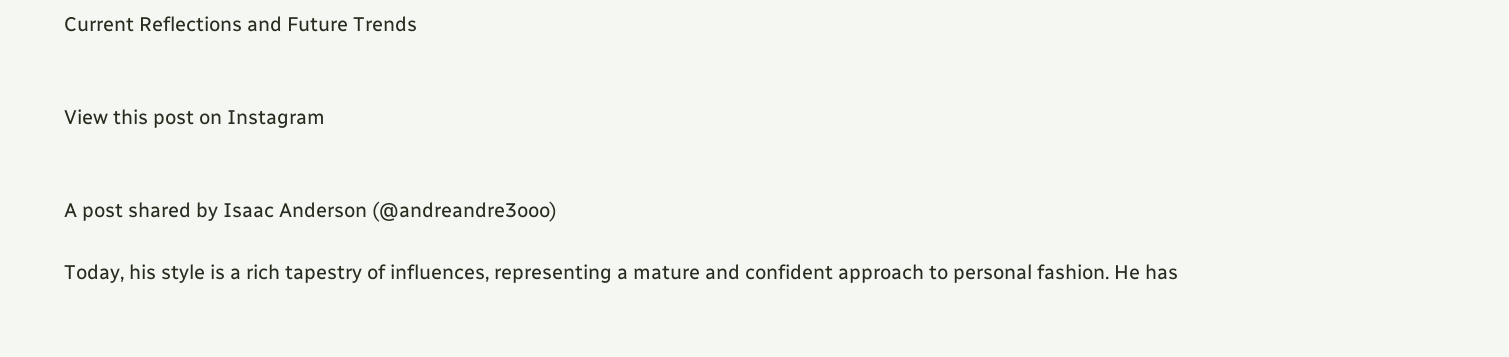Current Reflections and Future Trends


View this post on Instagram


A post shared by Isaac Anderson (@andreandre3ooo)

Today, his style is a rich tapestry of influences, representing a mature and confident approach to personal fashion. He has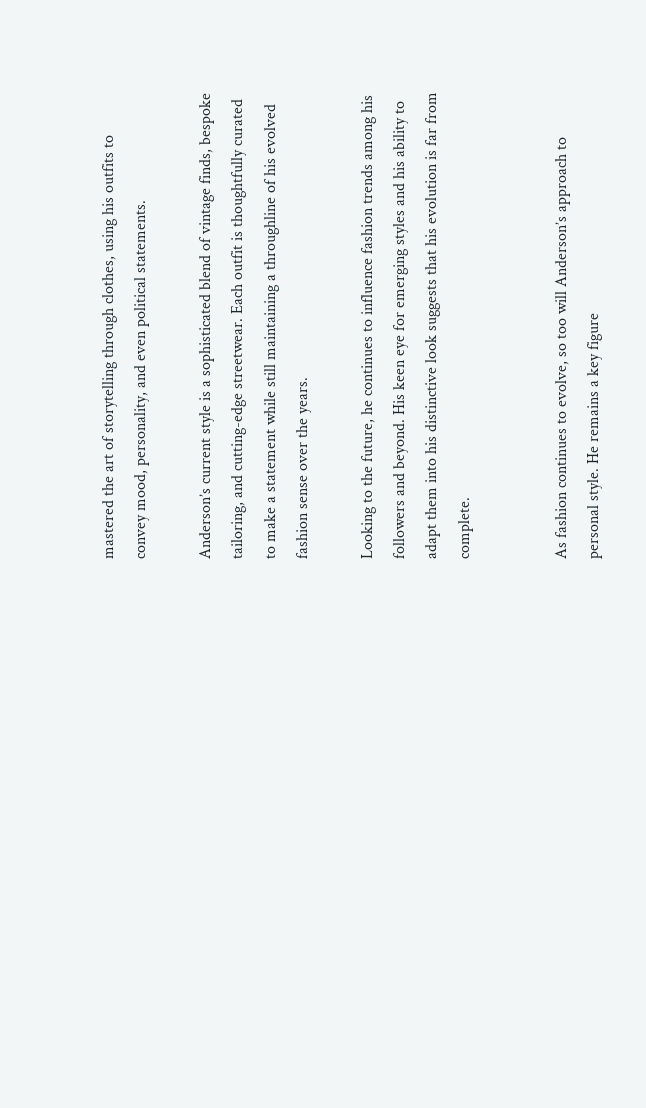mastered the art of storytelling through clothes, using his outfits to convey mood, personality, and even political statements.

Anderson’s current style is a sophisticated blend of vintage finds, bespoke tailoring, and cutting-edge streetwear. Each outfit is thoughtfully curated to make a statement while still maintaining a throughline of his evolved fashion sense over the years.

Looking to the future, he continues to influence fashion trends among his followers and beyond. His keen eye for emerging styles and his ability to adapt them into his distinctive look suggests that his evolution is far from complete.


As fashion continues to evolve, so too will Anderson’s approach to personal style. He remains a key figure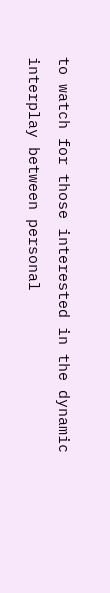to watch for those interested in the dynamic interplay between personal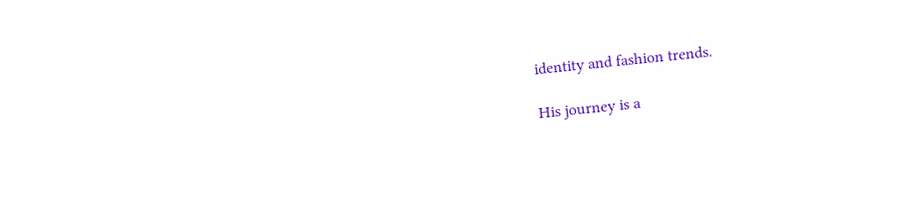identity and fashion trends.

His journey is a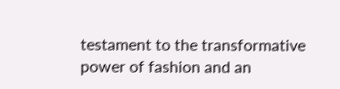testament to the transformative power of fashion and an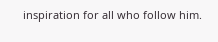inspiration for all who follow him.